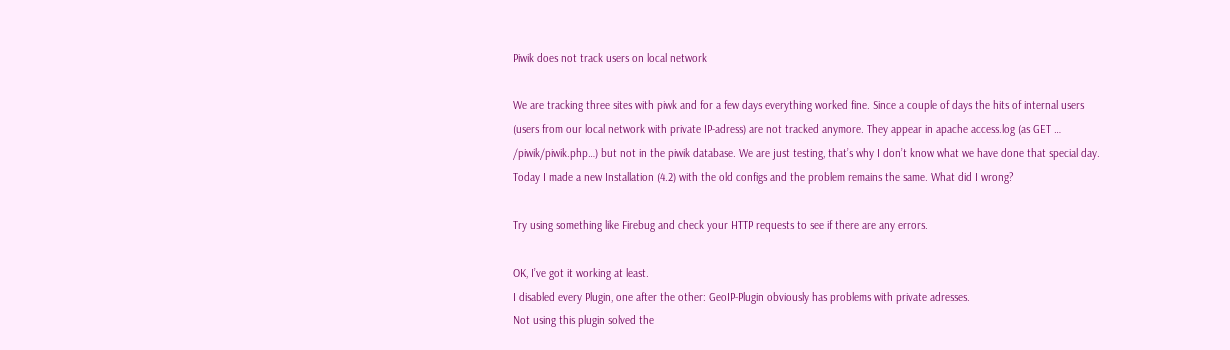Piwik does not track users on local network

We are tracking three sites with piwk and for a few days everything worked fine. Since a couple of days the hits of internal users (users from our local network with private IP-adress) are not tracked anymore. They appear in apache access.log (as GET … /piwik/piwik.php…) but not in the piwik database. We are just testing, that’s why I don’t know what we have done that special day. Today I made a new Installation (4.2) with the old configs and the problem remains the same. What did I wrong?

Try using something like Firebug and check your HTTP requests to see if there are any errors.

OK, I’ve got it working at least.
I disabled every Plugin, one after the other: GeoIP-Plugin obviously has problems with private adresses.
Not using this plugin solved the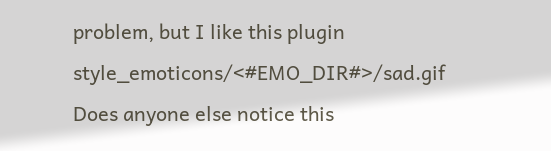problem, but I like this plugin style_emoticons/<#EMO_DIR#>/sad.gif
Does anyone else notice this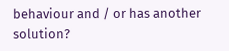behaviour and / or has another solution?